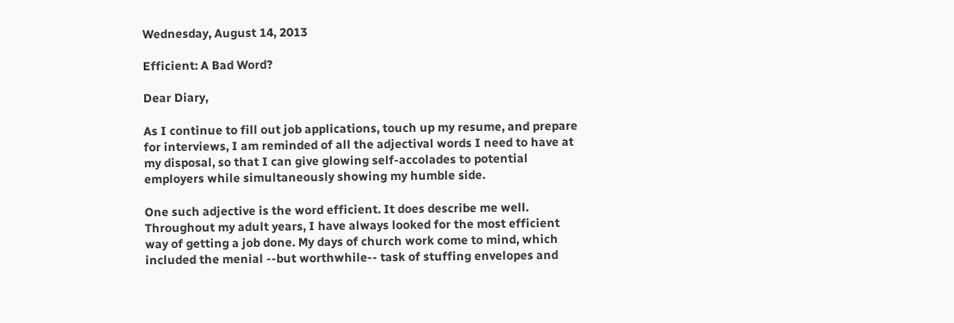Wednesday, August 14, 2013

Efficient: A Bad Word?

Dear Diary,

As I continue to fill out job applications, touch up my resume, and prepare for interviews, I am reminded of all the adjectival words I need to have at my disposal, so that I can give glowing self-accolades to potential employers while simultaneously showing my humble side.

One such adjective is the word efficient. It does describe me well.  Throughout my adult years, I have always looked for the most efficient way of getting a job done. My days of church work come to mind, which included the menial --but worthwhile-- task of stuffing envelopes and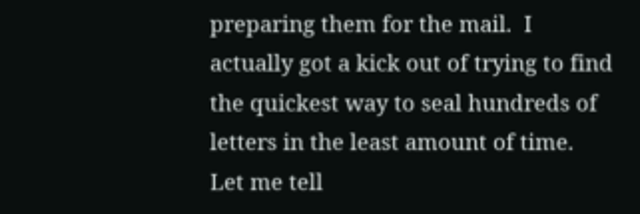preparing them for the mail.  I actually got a kick out of trying to find the quickest way to seal hundreds of letters in the least amount of time.  Let me tell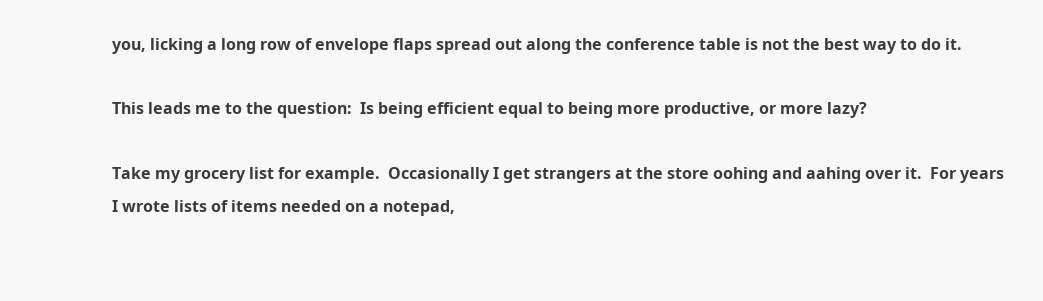you, licking a long row of envelope flaps spread out along the conference table is not the best way to do it.

This leads me to the question:  Is being efficient equal to being more productive, or more lazy?

Take my grocery list for example.  Occasionally I get strangers at the store oohing and aahing over it.  For years I wrote lists of items needed on a notepad,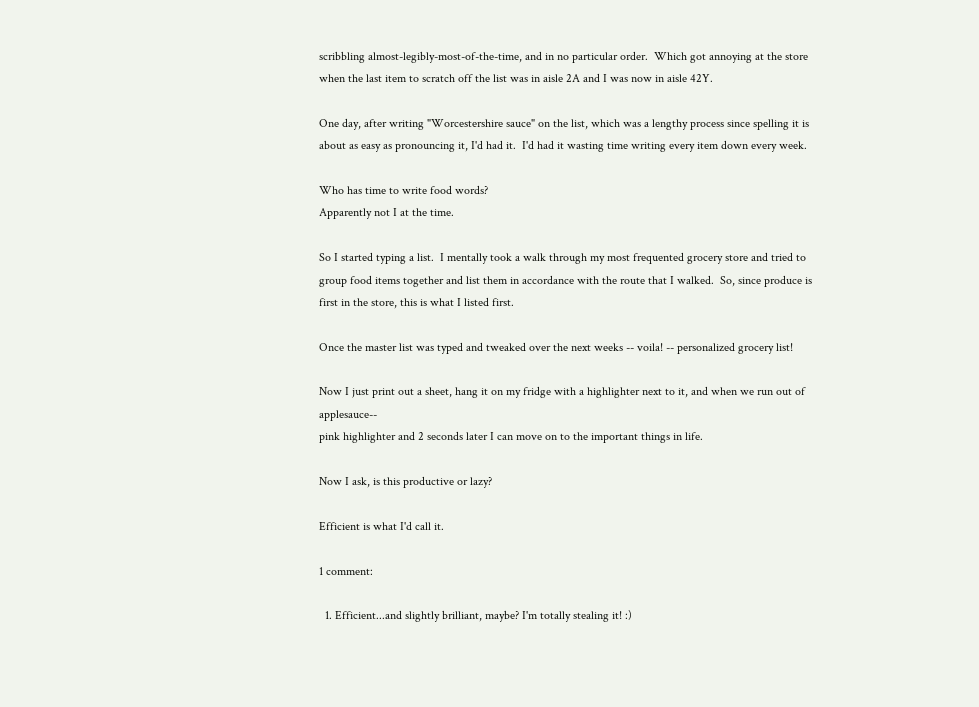scribbling almost-legibly-most-of-the-time, and in no particular order.  Which got annoying at the store when the last item to scratch off the list was in aisle 2A and I was now in aisle 42Y.

One day, after writing "Worcestershire sauce" on the list, which was a lengthy process since spelling it is about as easy as pronouncing it, I'd had it.  I'd had it wasting time writing every item down every week.

Who has time to write food words?
Apparently not I at the time.

So I started typing a list.  I mentally took a walk through my most frequented grocery store and tried to group food items together and list them in accordance with the route that I walked.  So, since produce is first in the store, this is what I listed first.

Once the master list was typed and tweaked over the next weeks -- voila! -- personalized grocery list!

Now I just print out a sheet, hang it on my fridge with a highlighter next to it, and when we run out of applesauce--
pink highlighter and 2 seconds later I can move on to the important things in life.

Now I ask, is this productive or lazy?

Efficient is what I'd call it.

1 comment:

  1. Efficient...and slightly brilliant, maybe? I'm totally stealing it! :)